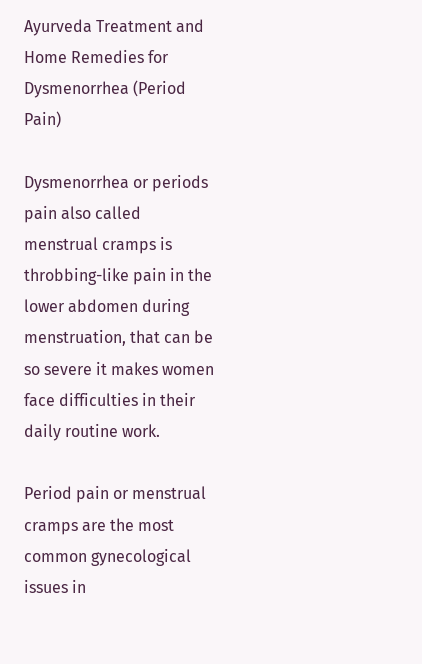Ayurveda Treatment and Home Remedies for Dysmenorrhea (Period Pain)

Dysmenorrhea or periods pain also called menstrual cramps is throbbing-like pain in the lower abdomen during menstruation, that can be so severe it makes women face difficulties in their daily routine work.

Period pain or menstrual cramps are the most common gynecological issues in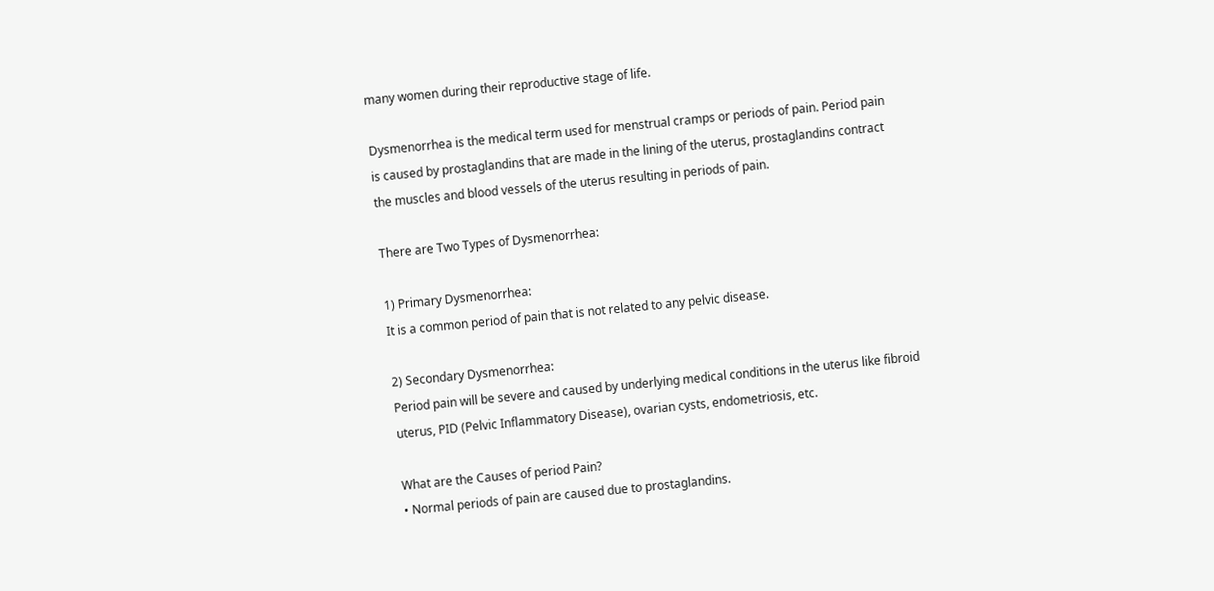many women during their reproductive stage of life.

Dysmenorrhea is the medical term used for menstrual cramps or periods of pain. Period pain is caused by prostaglandins that are made in the lining of the uterus, prostaglandins contract the muscles and blood vessels of the uterus resulting in periods of pain.

There are Two Types of Dysmenorrhea:

1) Primary Dysmenorrhea:
It is a common period of pain that is not related to any pelvic disease.

2) Secondary Dysmenorrhea:
Period pain will be severe and caused by underlying medical conditions in the uterus like fibroid uterus, PID (Pelvic Inflammatory Disease), ovarian cysts, endometriosis, etc.

What are the Causes of period Pain?
• Normal periods of pain are caused due to prostaglandins.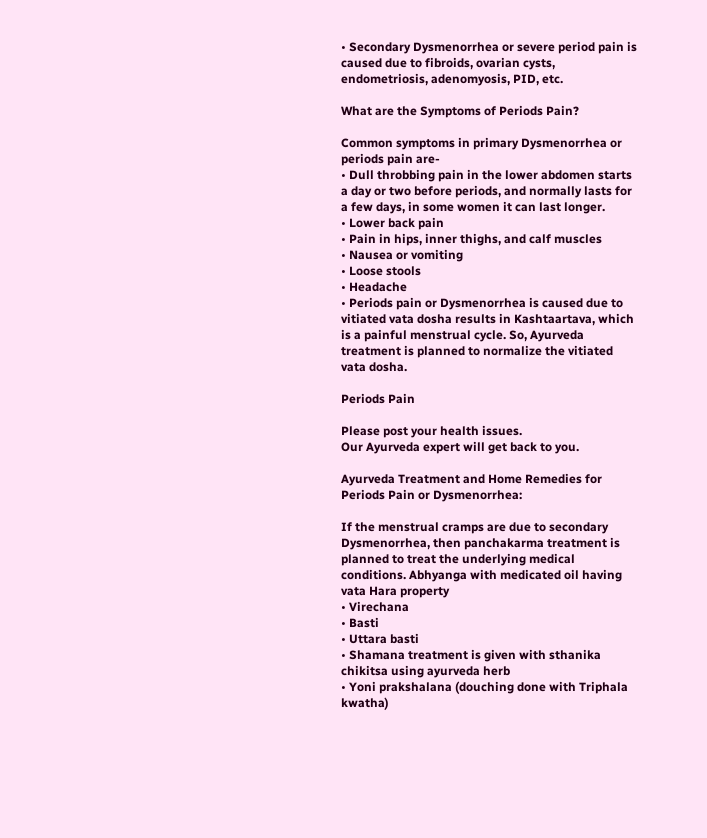• Secondary Dysmenorrhea or severe period pain is caused due to fibroids, ovarian cysts, endometriosis, adenomyosis, PID, etc.

What are the Symptoms of Periods Pain?

Common symptoms in primary Dysmenorrhea or periods pain are-
• Dull throbbing pain in the lower abdomen starts a day or two before periods, and normally lasts for a few days, in some women it can last longer.
• Lower back pain
• Pain in hips, inner thighs, and calf muscles
• Nausea or vomiting
• Loose stools
• Headache
• Periods pain or Dysmenorrhea is caused due to vitiated vata dosha results in Kashtaartava, which is a painful menstrual cycle. So, Ayurveda treatment is planned to normalize the vitiated vata dosha.

Periods Pain

Please post your health issues.
Our Ayurveda expert will get back to you.

Ayurveda Treatment and Home Remedies for Periods Pain or Dysmenorrhea:

If the menstrual cramps are due to secondary Dysmenorrhea, then panchakarma treatment is planned to treat the underlying medical conditions. Abhyanga with medicated oil having vata Hara property
• Virechana
• Basti
• Uttara basti
• Shamana treatment is given with sthanika chikitsa using ayurveda herb
• Yoni prakshalana (douching done with Triphala kwatha)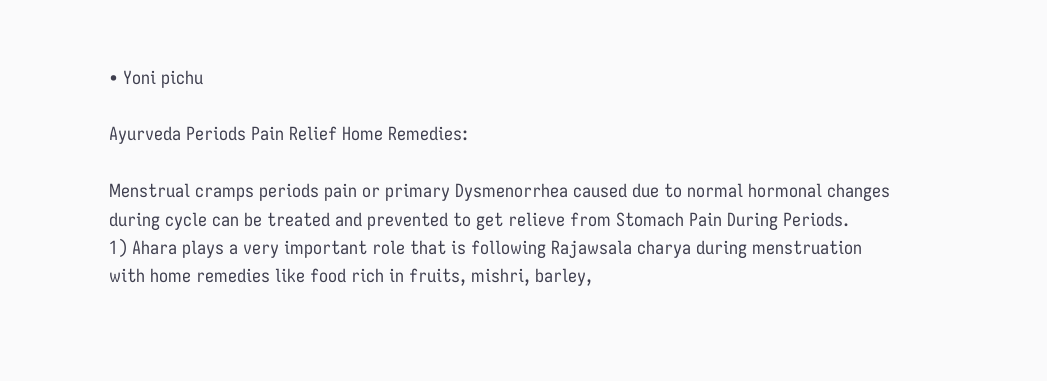• Yoni pichu

Ayurveda Periods Pain Relief Home Remedies:

Menstrual cramps periods pain or primary Dysmenorrhea caused due to normal hormonal changes during cycle can be treated and prevented to get relieve from Stomach Pain During Periods.
1) Ahara plays a very important role that is following Rajawsala charya during menstruation with home remedies like food rich in fruits, mishri, barley,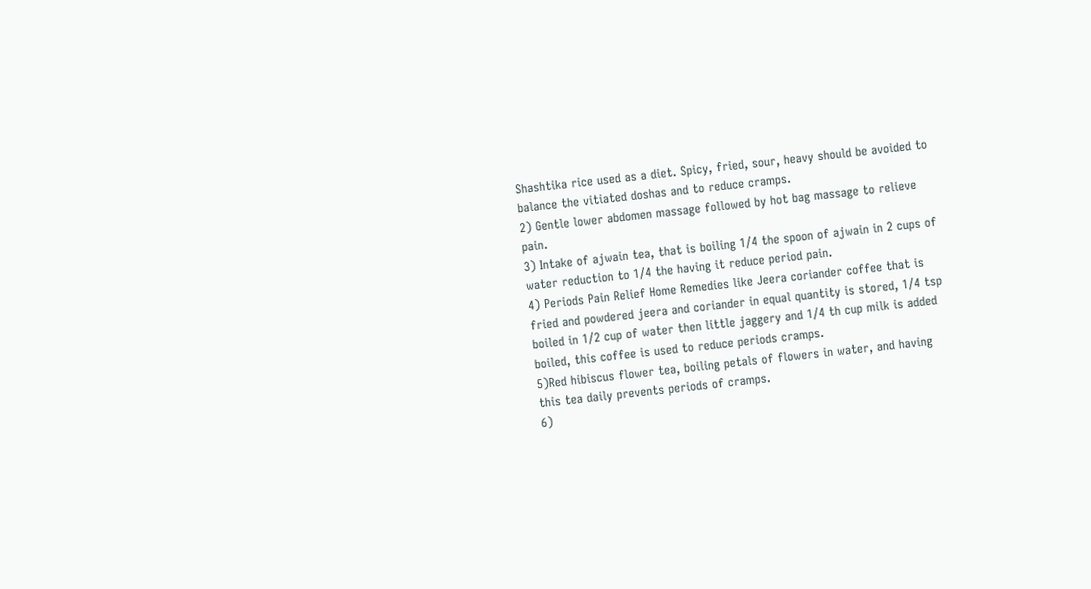Shashtika rice used as a diet. Spicy, fried, sour, heavy should be avoided to balance the vitiated doshas and to reduce cramps.
2) Gentle lower abdomen massage followed by hot bag massage to relieve pain.
3) Intake of ajwain tea, that is boiling 1/4 the spoon of ajwain in 2 cups of water reduction to 1/4 the having it reduce period pain.
4) Periods Pain Relief Home Remedies like Jeera coriander coffee that is fried and powdered jeera and coriander in equal quantity is stored, 1/4 tsp boiled in 1/2 cup of water then little jaggery and 1/4 th cup milk is added boiled, this coffee is used to reduce periods cramps.
5)Red hibiscus flower tea, boiling petals of flowers in water, and having this tea daily prevents periods of cramps.
6)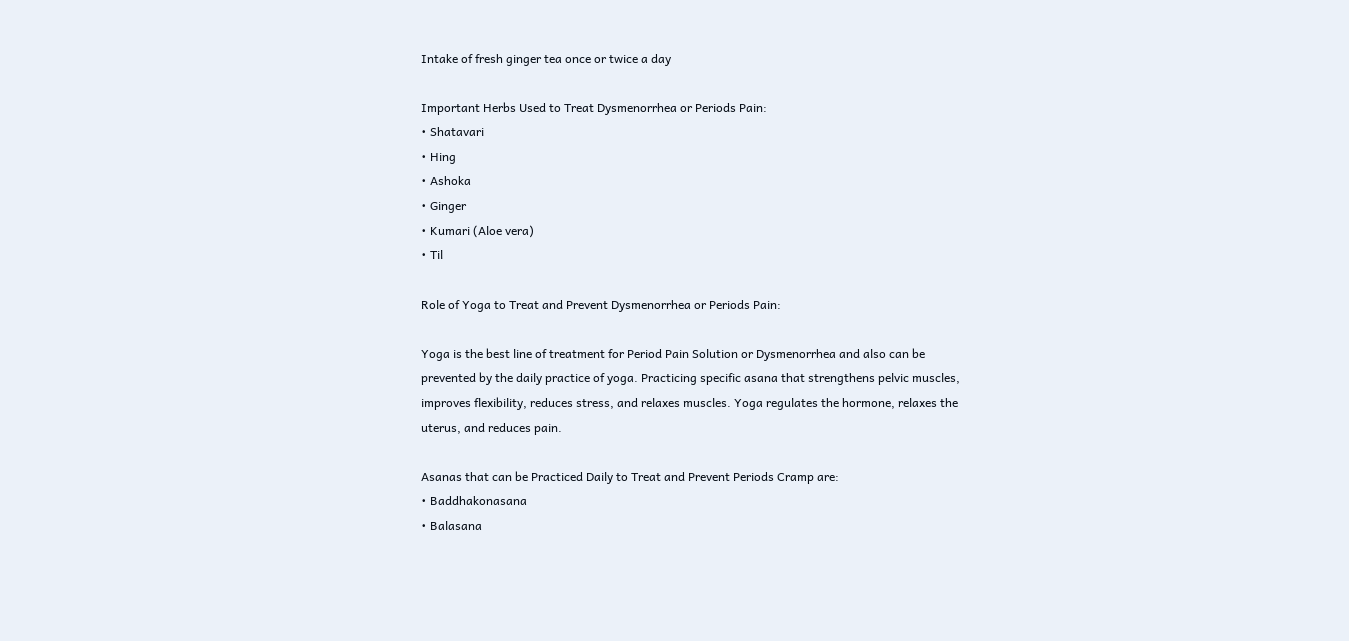Intake of fresh ginger tea once or twice a day

Important Herbs Used to Treat Dysmenorrhea or Periods Pain:
• Shatavari
• Hing
• Ashoka
• Ginger
• Kumari (Aloe vera)
• Til

Role of Yoga to Treat and Prevent Dysmenorrhea or Periods Pain:

Yoga is the best line of treatment for Period Pain Solution or Dysmenorrhea and also can be prevented by the daily practice of yoga. Practicing specific asana that strengthens pelvic muscles, improves flexibility, reduces stress, and relaxes muscles. Yoga regulates the hormone, relaxes the uterus, and reduces pain.

Asanas that can be Practiced Daily to Treat and Prevent Periods Cramp are:
• Baddhakonasana
• Balasana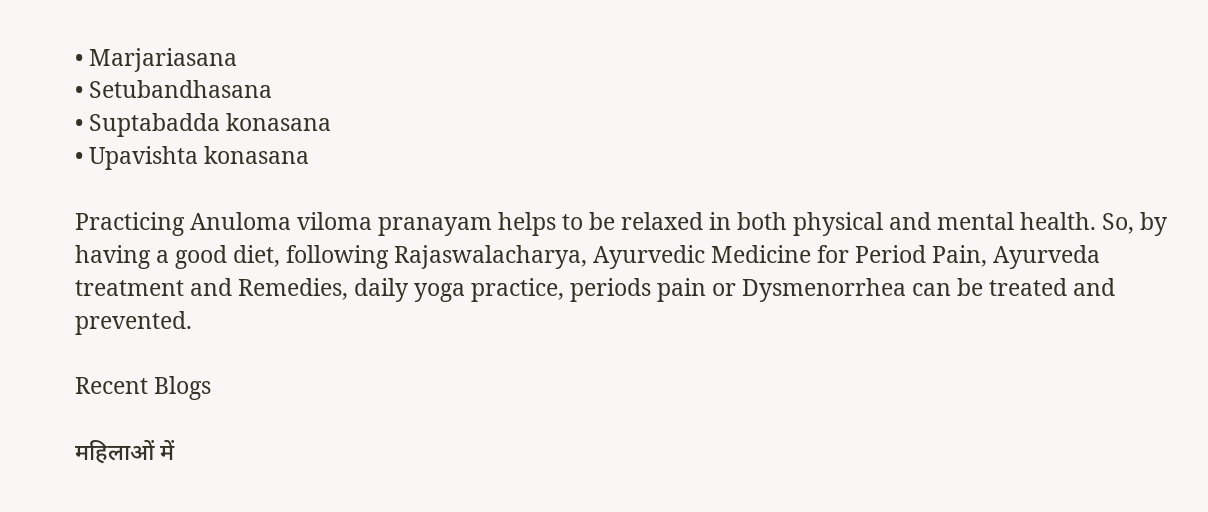• Marjariasana
• Setubandhasana
• Suptabadda konasana
• Upavishta konasana

Practicing Anuloma viloma pranayam helps to be relaxed in both physical and mental health. So, by having a good diet, following Rajaswalacharya, Ayurvedic Medicine for Period Pain, Ayurveda treatment and Remedies, daily yoga practice, periods pain or Dysmenorrhea can be treated and prevented.

Recent Blogs

महिलाओं में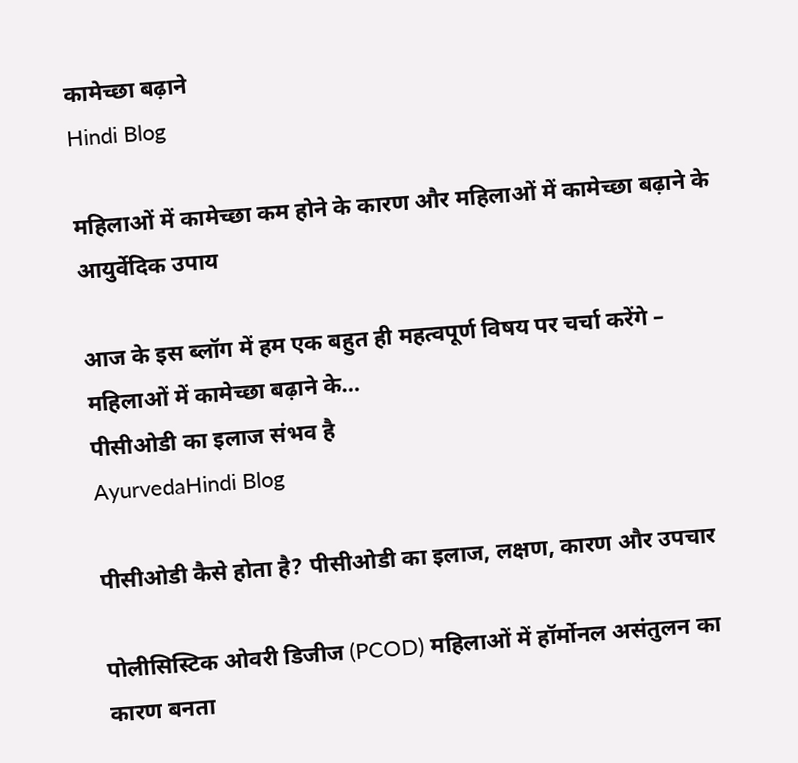कामेच्छा बढ़ाने
Hindi Blog

महिलाओं में कामेच्छा कम होने के कारण और महिलाओं में कामेच्छा बढ़ाने के आयुर्वेदिक उपाय

आज के इस ब्लॉग में हम एक बहुत ही महत्वपूर्ण विषय पर चर्चा करेंगे – महिलाओं में कामेच्छा बढ़ाने के…
पीसीओडी का इलाज संभव है
AyurvedaHindi Blog

पीसीओडी कैसे होता है? पीसीओडी का इलाज, लक्षण, कारण और उपचार

पोलीसिस्टिक ओवरी डिजीज (PCOD) महिलाओं में हॉर्मोनल असंतुलन का कारण बनता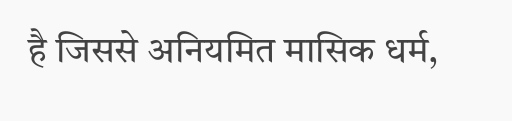है जिससे अनियमित मासिक धर्म,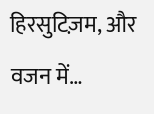हिरसुटिज़म, और वजन में…